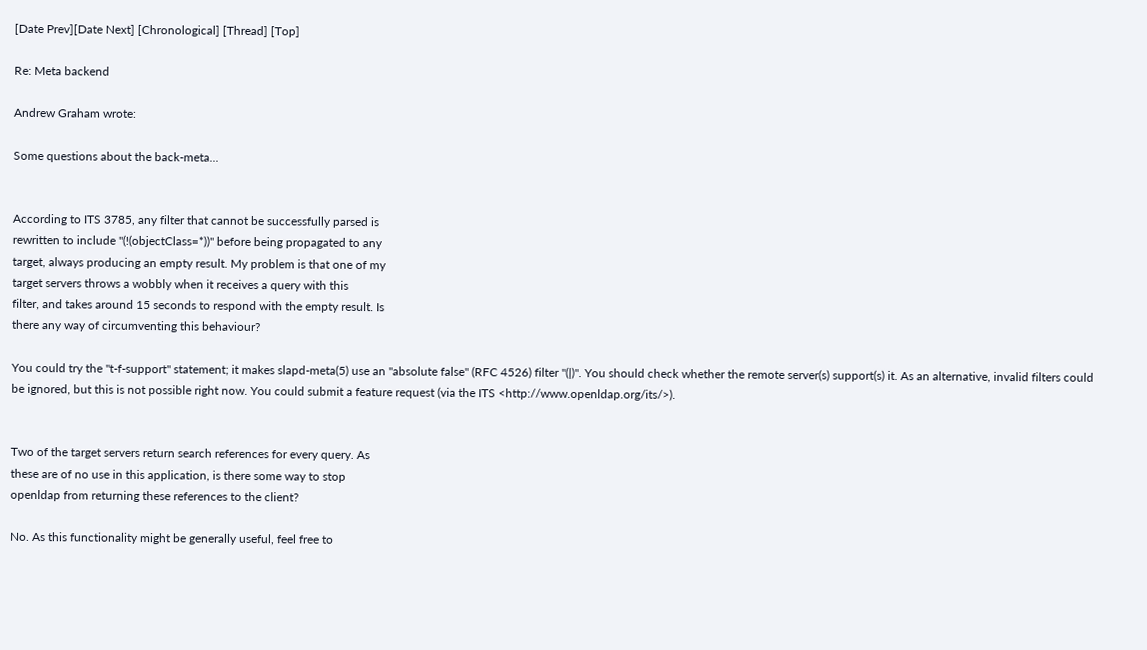[Date Prev][Date Next] [Chronological] [Thread] [Top]

Re: Meta backend

Andrew Graham wrote:

Some questions about the back-meta...


According to ITS 3785, any filter that cannot be successfully parsed is
rewritten to include "(!(objectClass=*))" before being propagated to any
target, always producing an empty result. My problem is that one of my
target servers throws a wobbly when it receives a query with this
filter, and takes around 15 seconds to respond with the empty result. Is
there any way of circumventing this behaviour?

You could try the "t-f-support" statement; it makes slapd-meta(5) use an "absolute false" (RFC 4526) filter "(|)". You should check whether the remote server(s) support(s) it. As an alternative, invalid filters could be ignored, but this is not possible right now. You could submit a feature request (via the ITS <http://www.openldap.org/its/>).


Two of the target servers return search references for every query. As
these are of no use in this application, is there some way to stop
openldap from returning these references to the client?

No. As this functionality might be generally useful, feel free to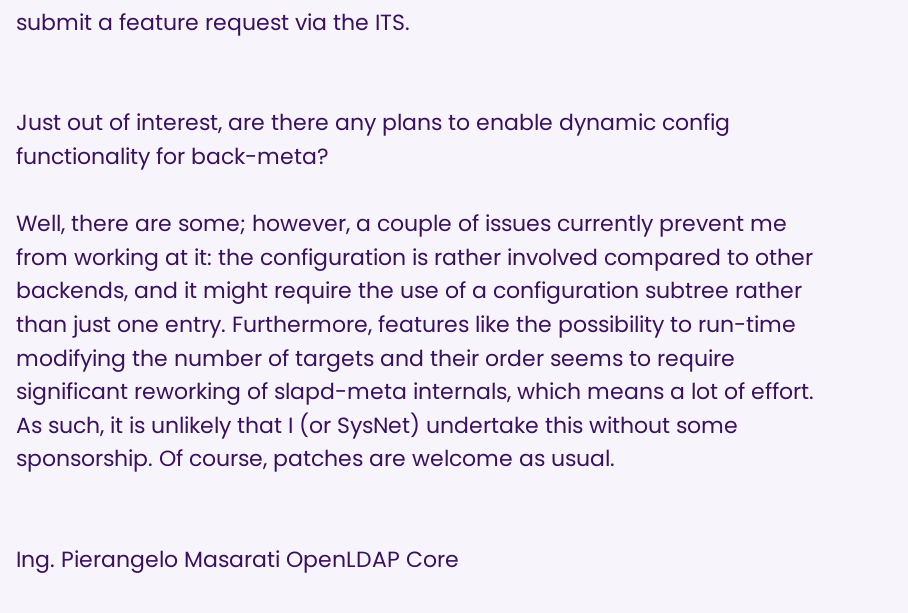submit a feature request via the ITS.


Just out of interest, are there any plans to enable dynamic config
functionality for back-meta?

Well, there are some; however, a couple of issues currently prevent me from working at it: the configuration is rather involved compared to other backends, and it might require the use of a configuration subtree rather than just one entry. Furthermore, features like the possibility to run-time modifying the number of targets and their order seems to require significant reworking of slapd-meta internals, which means a lot of effort. As such, it is unlikely that I (or SysNet) undertake this without some sponsorship. Of course, patches are welcome as usual.


Ing. Pierangelo Masarati OpenLDAP Core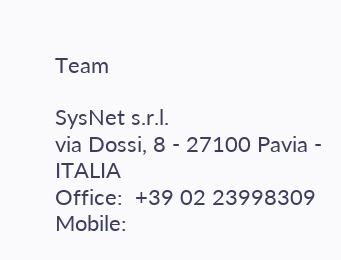Team

SysNet s.r.l.
via Dossi, 8 - 27100 Pavia - ITALIA
Office:  +39 02 23998309
Mobile: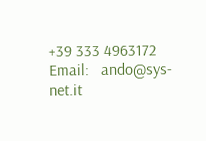+39 333 4963172
Email:   ando@sys-net.it